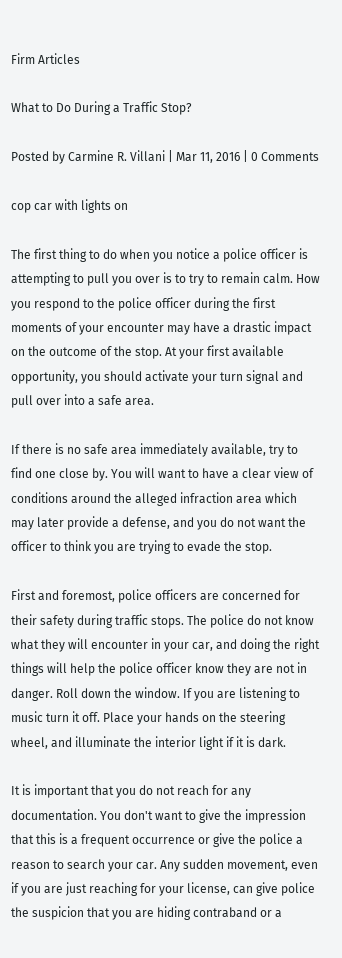Firm Articles

What to Do During a Traffic Stop?

Posted by Carmine R. Villani | Mar 11, 2016 | 0 Comments

cop car with lights on

The first thing to do when you notice a police officer is attempting to pull you over is to try to remain calm. How you respond to the police officer during the first moments of your encounter may have a drastic impact on the outcome of the stop. At your first available opportunity, you should activate your turn signal and pull over into a safe area.

If there is no safe area immediately available, try to find one close by. You will want to have a clear view of conditions around the alleged infraction area which may later provide a defense, and you do not want the officer to think you are trying to evade the stop.

First and foremost, police officers are concerned for their safety during traffic stops. The police do not know what they will encounter in your car, and doing the right things will help the police officer know they are not in danger. Roll down the window. If you are listening to music turn it off. Place your hands on the steering wheel, and illuminate the interior light if it is dark.

It is important that you do not reach for any documentation. You don't want to give the impression that this is a frequent occurrence or give the police a reason to search your car. Any sudden movement, even if you are just reaching for your license, can give police the suspicion that you are hiding contraband or a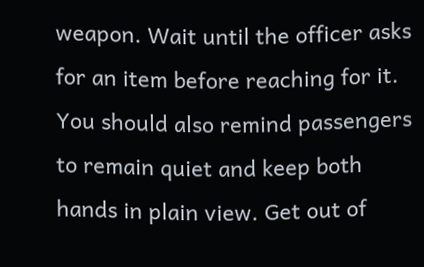weapon. Wait until the officer asks for an item before reaching for it. You should also remind passengers to remain quiet and keep both hands in plain view. Get out of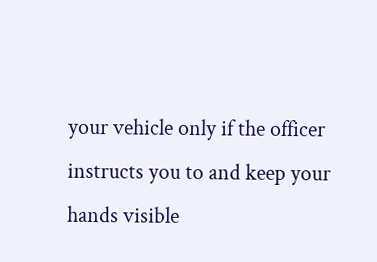your vehicle only if the officer instructs you to and keep your hands visible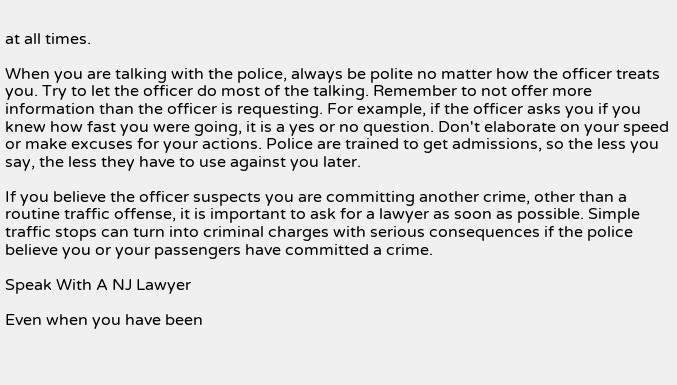at all times.

When you are talking with the police, always be polite no matter how the officer treats you. Try to let the officer do most of the talking. Remember to not offer more information than the officer is requesting. For example, if the officer asks you if you knew how fast you were going, it is a yes or no question. Don't elaborate on your speed or make excuses for your actions. Police are trained to get admissions, so the less you say, the less they have to use against you later.

If you believe the officer suspects you are committing another crime, other than a routine traffic offense, it is important to ask for a lawyer as soon as possible. Simple traffic stops can turn into criminal charges with serious consequences if the police believe you or your passengers have committed a crime.

Speak With A NJ Lawyer

Even when you have been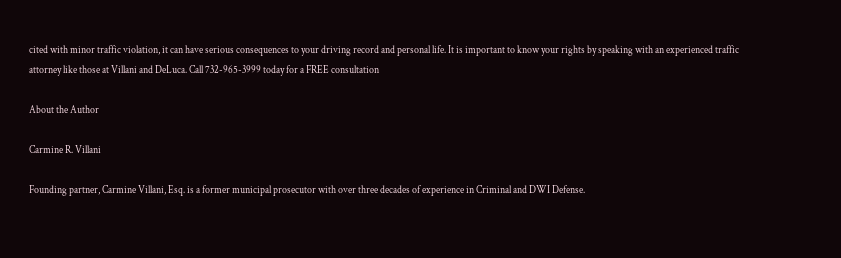cited with minor traffic violation, it can have serious consequences to your driving record and personal life. It is important to know your rights by speaking with an experienced traffic attorney like those at Villani and DeLuca. Call 732-965-3999 today for a FREE consultation

About the Author

Carmine R. Villani

Founding partner, Carmine Villani, Esq. is a former municipal prosecutor with over three decades of experience in Criminal and DWI Defense.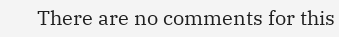There are no comments for this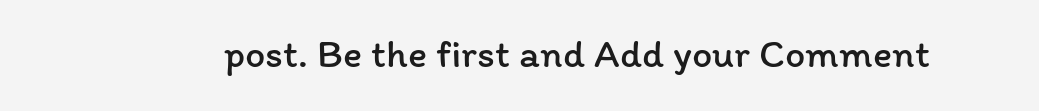post. Be the first and Add your Comment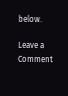below.

Leave a Comment